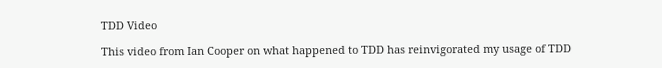TDD Video

This video from Ian Cooper on what happened to TDD has reinvigorated my usage of TDD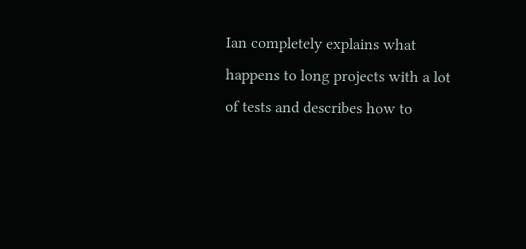Ian completely explains what happens to long projects with a lot of tests and describes how to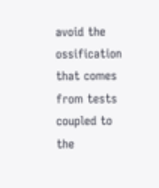avoid the ossification that comes from tests coupled to the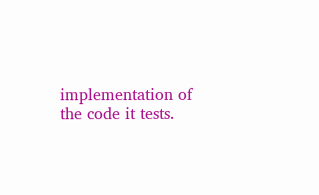implementation of the code it tests.